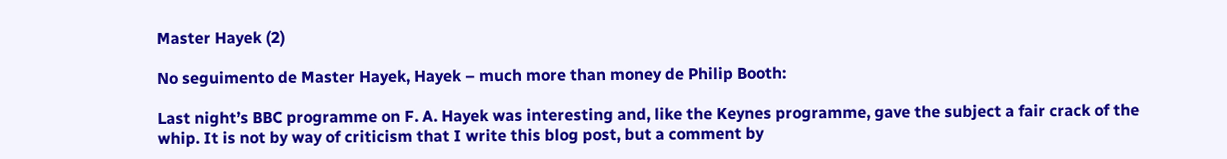Master Hayek (2)

No seguimento de Master Hayek, Hayek – much more than money de Philip Booth:

Last night’s BBC programme on F. A. Hayek was interesting and, like the Keynes programme, gave the subject a fair crack of the whip. It is not by way of criticism that I write this blog post, but a comment by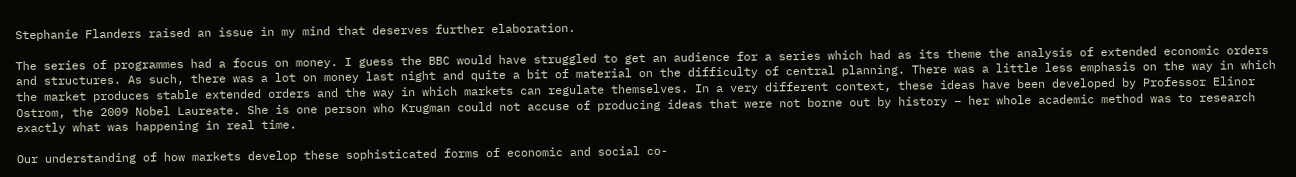Stephanie Flanders raised an issue in my mind that deserves further elaboration.

The series of programmes had a focus on money. I guess the BBC would have struggled to get an audience for a series which had as its theme the analysis of extended economic orders and structures. As such, there was a lot on money last night and quite a bit of material on the difficulty of central planning. There was a little less emphasis on the way in which the market produces stable extended orders and the way in which markets can regulate themselves. In a very different context, these ideas have been developed by Professor Elinor Ostrom, the 2009 Nobel Laureate. She is one person who Krugman could not accuse of producing ideas that were not borne out by history – her whole academic method was to research exactly what was happening in real time.

Our understanding of how markets develop these sophisticated forms of economic and social co-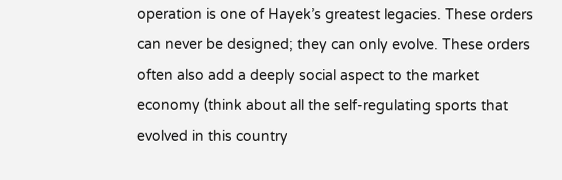operation is one of Hayek’s greatest legacies. These orders can never be designed; they can only evolve. These orders often also add a deeply social aspect to the market economy (think about all the self-regulating sports that evolved in this country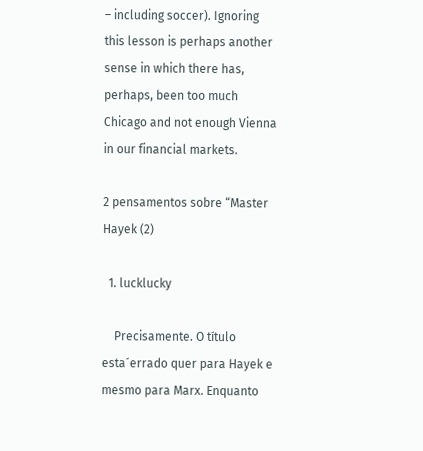– including soccer). Ignoring this lesson is perhaps another sense in which there has, perhaps, been too much Chicago and not enough Vienna in our financial markets.

2 pensamentos sobre “Master Hayek (2)

  1. lucklucky

    Precisamente. O título esta´errado quer para Hayek e mesmo para Marx. Enquanto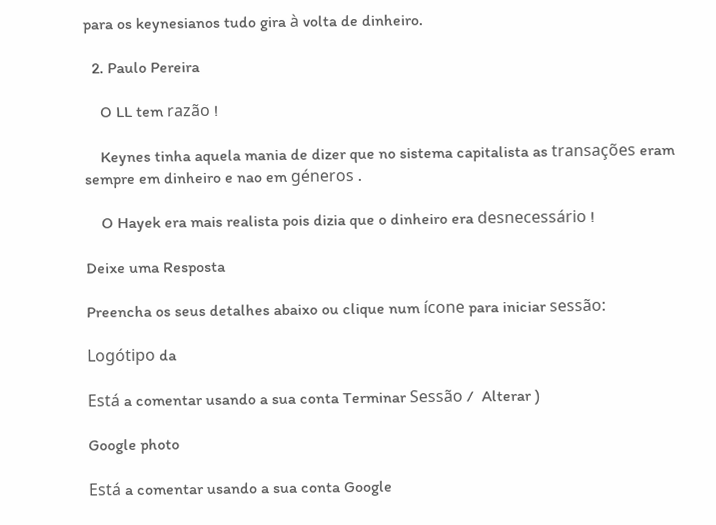para os keynesianos tudo gira à volta de dinheiro.

  2. Paulo Pereira

    O LL tem razão !

    Keynes tinha aquela mania de dizer que no sistema capitalista as transações eram sempre em dinheiro e nao em géneros .

    O Hayek era mais realista pois dizia que o dinheiro era desnecessário !

Deixe uma Resposta

Preencha os seus detalhes abaixo ou clique num ícone para iniciar sessão:

Logótipo da

Está a comentar usando a sua conta Terminar Sessão /  Alterar )

Google photo

Está a comentar usando a sua conta Google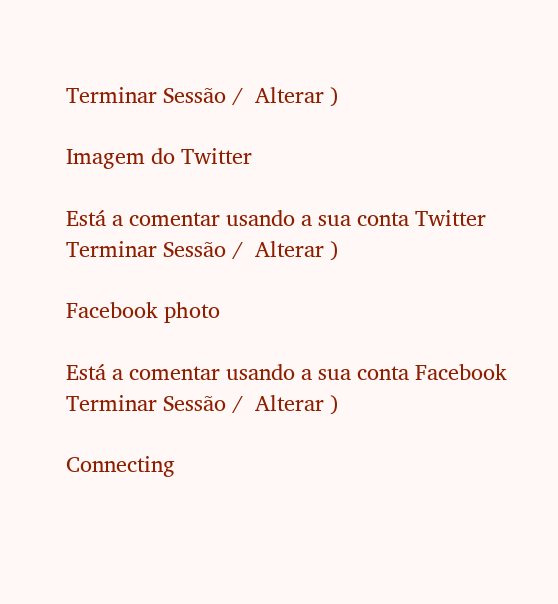Terminar Sessão /  Alterar )

Imagem do Twitter

Está a comentar usando a sua conta Twitter Terminar Sessão /  Alterar )

Facebook photo

Está a comentar usando a sua conta Facebook Terminar Sessão /  Alterar )

Connecting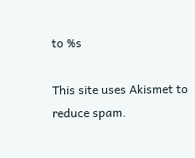to %s

This site uses Akismet to reduce spam.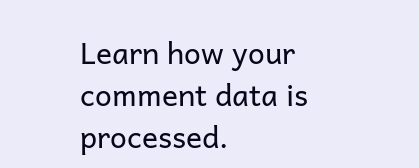Learn how your comment data is processed.